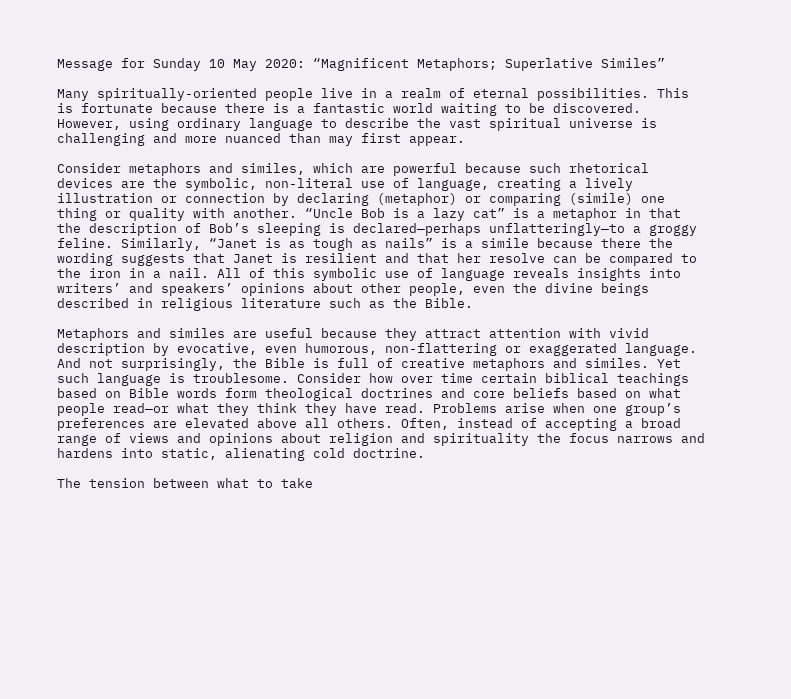Message for Sunday 10 May 2020: “Magnificent Metaphors; Superlative Similes”

Many spiritually-oriented people live in a realm of eternal possibilities. This is fortunate because there is a fantastic world waiting to be discovered. However, using ordinary language to describe the vast spiritual universe is challenging and more nuanced than may first appear.

Consider metaphors and similes, which are powerful because such rhetorical devices are the symbolic, non-literal use of language, creating a lively illustration or connection by declaring (metaphor) or comparing (simile) one thing or quality with another. “Uncle Bob is a lazy cat” is a metaphor in that the description of Bob’s sleeping is declared—perhaps unflatteringly—to a groggy feline. Similarly, “Janet is as tough as nails” is a simile because there the wording suggests that Janet is resilient and that her resolve can be compared to the iron in a nail. All of this symbolic use of language reveals insights into writers’ and speakers’ opinions about other people, even the divine beings described in religious literature such as the Bible.

Metaphors and similes are useful because they attract attention with vivid description by evocative, even humorous, non-flattering or exaggerated language. And not surprisingly, the Bible is full of creative metaphors and similes. Yet such language is troublesome. Consider how over time certain biblical teachings based on Bible words form theological doctrines and core beliefs based on what people read—or what they think they have read. Problems arise when one group’s preferences are elevated above all others. Often, instead of accepting a broad range of views and opinions about religion and spirituality the focus narrows and hardens into static, alienating cold doctrine.

The tension between what to take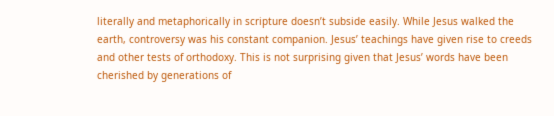literally and metaphorically in scripture doesn’t subside easily. While Jesus walked the earth, controversy was his constant companion. Jesus’ teachings have given rise to creeds and other tests of orthodoxy. This is not surprising given that Jesus’ words have been cherished by generations of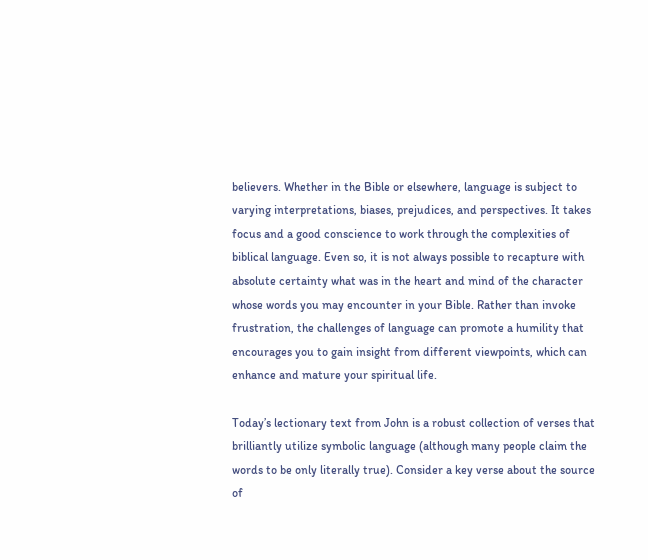believers. Whether in the Bible or elsewhere, language is subject to varying interpretations, biases, prejudices, and perspectives. It takes focus and a good conscience to work through the complexities of biblical language. Even so, it is not always possible to recapture with absolute certainty what was in the heart and mind of the character whose words you may encounter in your Bible. Rather than invoke frustration, the challenges of language can promote a humility that encourages you to gain insight from different viewpoints, which can enhance and mature your spiritual life.

Today’s lectionary text from John is a robust collection of verses that brilliantly utilize symbolic language (although many people claim the words to be only literally true). Consider a key verse about the source of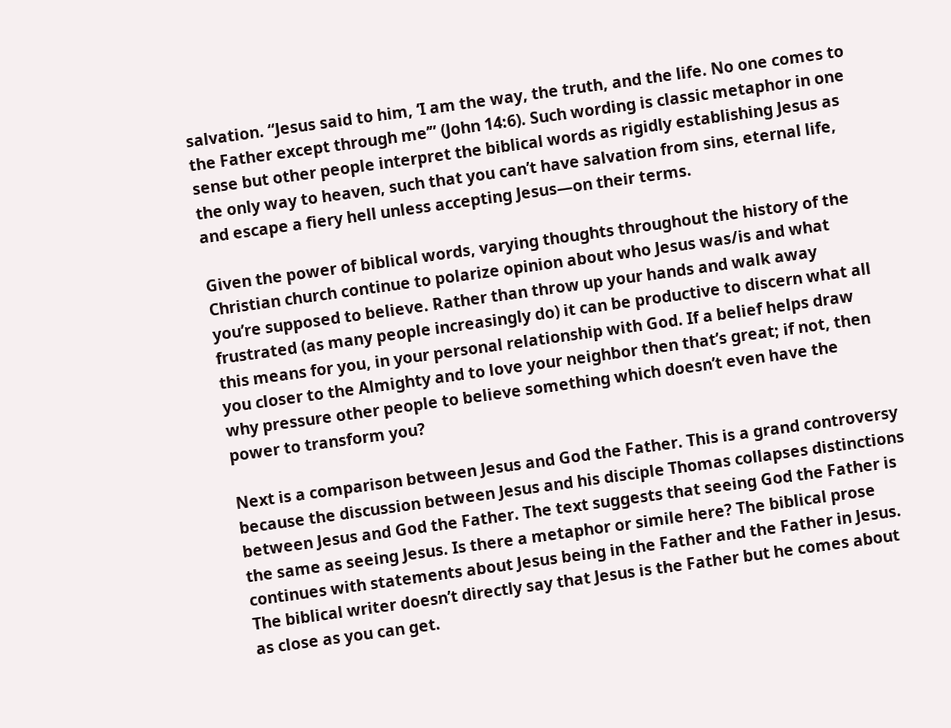salvation. “Jesus said to him, ‘I am the way, the truth, and the life. No one comes to the Father except through me’” (John 14:6). Such wording is classic metaphor in one sense but other people interpret the biblical words as rigidly establishing Jesus as the only way to heaven, such that you can’t have salvation from sins, eternal life, and escape a fiery hell unless accepting Jesus—on their terms.

Given the power of biblical words, varying thoughts throughout the history of the Christian church continue to polarize opinion about who Jesus was/is and what you’re supposed to believe. Rather than throw up your hands and walk away frustrated (as many people increasingly do) it can be productive to discern what all this means for you, in your personal relationship with God. If a belief helps draw you closer to the Almighty and to love your neighbor then that’s great; if not, then why pressure other people to believe something which doesn’t even have the power to transform you?

Next is a comparison between Jesus and God the Father. This is a grand controversy because the discussion between Jesus and his disciple Thomas collapses distinctions between Jesus and God the Father. The text suggests that seeing God the Father is the same as seeing Jesus. Is there a metaphor or simile here? The biblical prose continues with statements about Jesus being in the Father and the Father in Jesus. The biblical writer doesn’t directly say that Jesus is the Father but he comes about as close as you can get.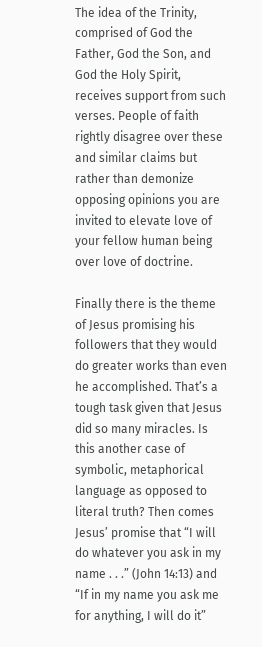The idea of the Trinity, comprised of God the Father, God the Son, and God the Holy Spirit, receives support from such verses. People of faith rightly disagree over these and similar claims but rather than demonize opposing opinions you are invited to elevate love of your fellow human being over love of doctrine.

Finally there is the theme of Jesus promising his followers that they would do greater works than even he accomplished. That’s a tough task given that Jesus did so many miracles. Is this another case of symbolic, metaphorical language as opposed to literal truth? Then comes Jesus’ promise that “I will do whatever you ask in my name . . .” (John 14:13) and “If in my name you ask me for anything, I will do it”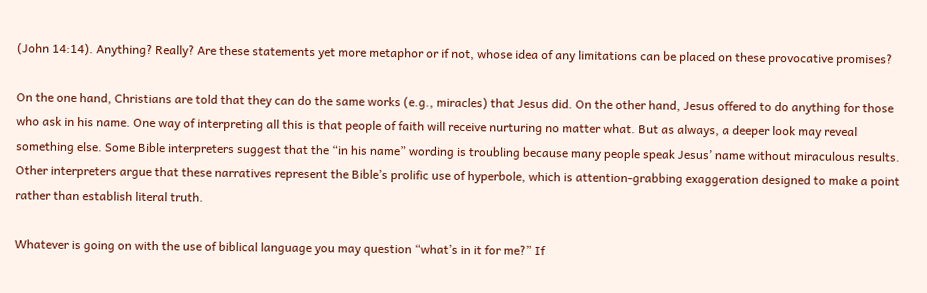(John 14:14). Anything? Really? Are these statements yet more metaphor or if not, whose idea of any limitations can be placed on these provocative promises?

On the one hand, Christians are told that they can do the same works (e.g., miracles) that Jesus did. On the other hand, Jesus offered to do anything for those who ask in his name. One way of interpreting all this is that people of faith will receive nurturing no matter what. But as always, a deeper look may reveal something else. Some Bible interpreters suggest that the “in his name” wording is troubling because many people speak Jesus’ name without miraculous results. Other interpreters argue that these narratives represent the Bible’s prolific use of hyperbole, which is attention-grabbing exaggeration designed to make a point rather than establish literal truth.

Whatever is going on with the use of biblical language you may question “what’s in it for me?” If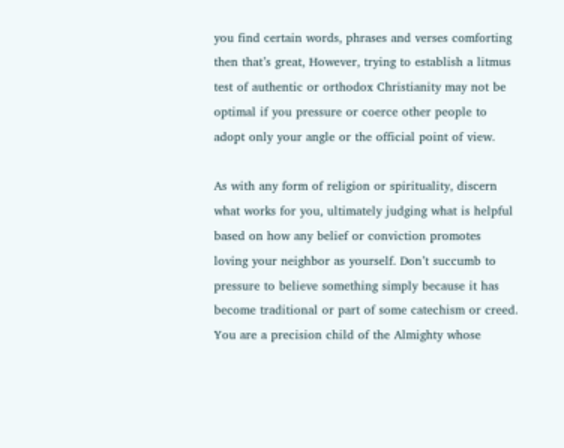you find certain words, phrases and verses comforting then that’s great, However, trying to establish a litmus test of authentic or orthodox Christianity may not be optimal if you pressure or coerce other people to adopt only your angle or the official point of view.

As with any form of religion or spirituality, discern what works for you, ultimately judging what is helpful based on how any belief or conviction promotes loving your neighbor as yourself. Don’t succumb to pressure to believe something simply because it has become traditional or part of some catechism or creed. You are a precision child of the Almighty whose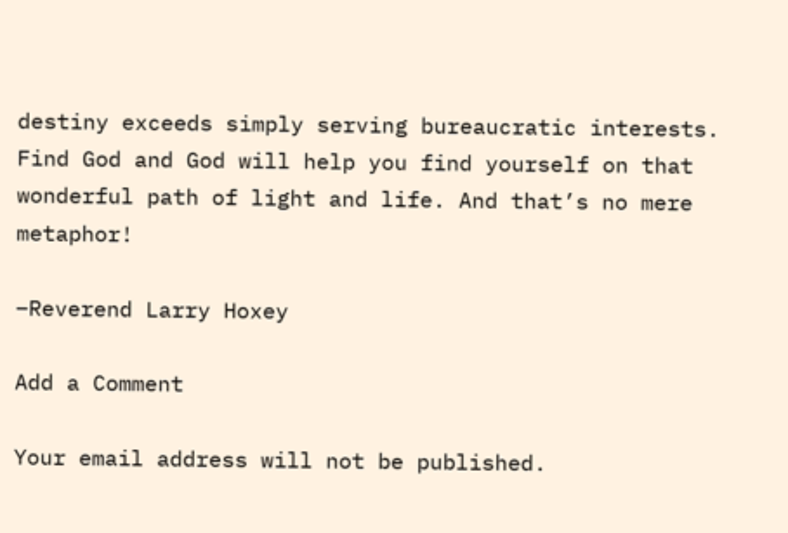destiny exceeds simply serving bureaucratic interests. Find God and God will help you find yourself on that wonderful path of light and life. And that’s no mere metaphor!

–Reverend Larry Hoxey

Add a Comment

Your email address will not be published.